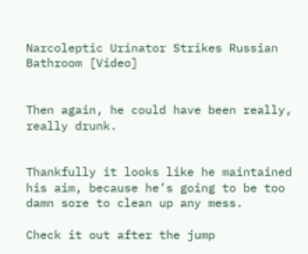Narcoleptic Urinator Strikes Russian Bathroom [Video]


Then again, he could have been really, really drunk.


Thankfully it looks like he maintained his aim, because he’s going to be too damn sore to clean up any mess.

Check it out after the jump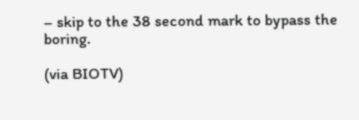– skip to the 38 second mark to bypass the boring.

(via BIOTV)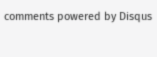comments powered by Disqus